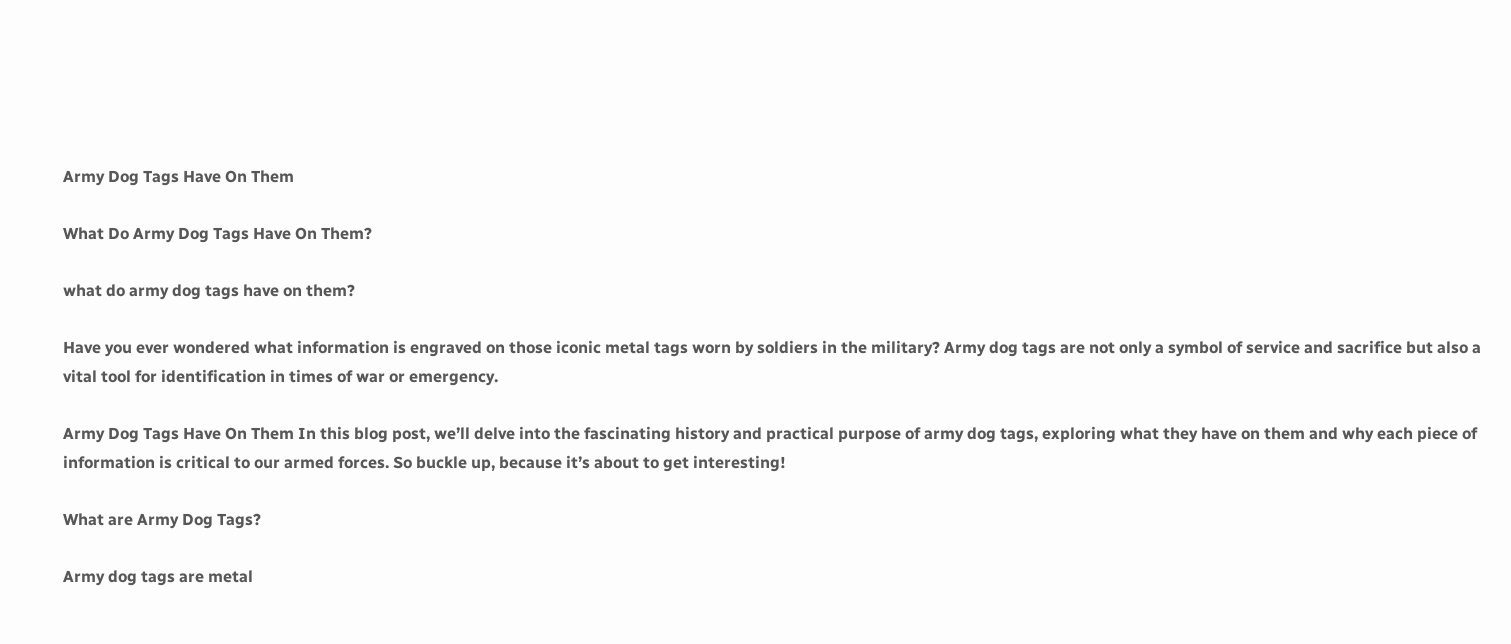Army Dog Tags Have On Them

What Do Army Dog Tags Have On Them?

what do army dog tags have on them?

Have you ever wondered what information is engraved on those iconic metal tags worn by soldiers in the military? Army dog tags are not only a symbol of service and sacrifice but also a vital tool for identification in times of war or emergency.

Army Dog Tags Have On Them In this blog post, we’ll delve into the fascinating history and practical purpose of army dog tags, exploring what they have on them and why each piece of information is critical to our armed forces. So buckle up, because it’s about to get interesting!

What are Army Dog Tags?

Army dog tags are metal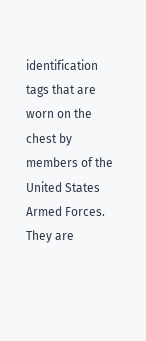identification tags that are worn on the chest by members of the United States Armed Forces. They are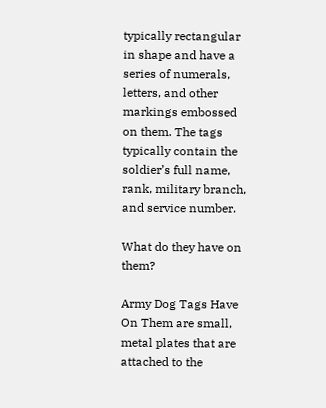typically rectangular in shape and have a series of numerals, letters, and other markings embossed on them. The tags typically contain the soldier’s full name, rank, military branch, and service number.

What do they have on them?

Army Dog Tags Have On Them are small, metal plates that are attached to the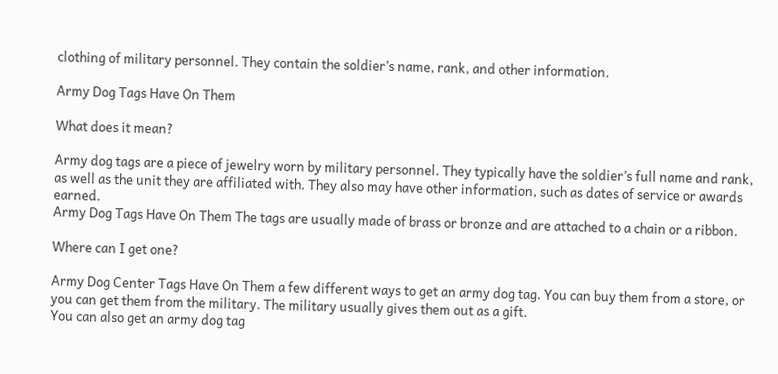clothing of military personnel. They contain the soldier’s name, rank, and other information.

Army Dog Tags Have On Them

What does it mean?

Army dog tags are a piece of jewelry worn by military personnel. They typically have the soldier’s full name and rank, as well as the unit they are affiliated with. They also may have other information, such as dates of service or awards earned.
Army Dog Tags Have On Them The tags are usually made of brass or bronze and are attached to a chain or a ribbon.

Where can I get one?

Army Dog Center Tags Have On Them a few different ways to get an army dog tag. You can buy them from a store, or you can get them from the military. The military usually gives them out as a gift.
You can also get an army dog tag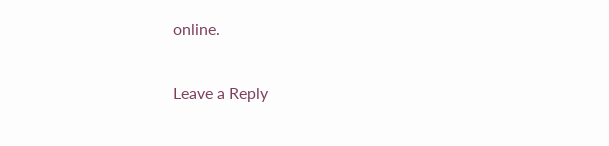online.

Leave a Reply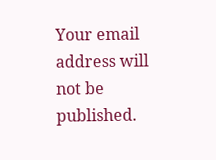Your email address will not be published.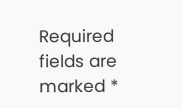Required fields are marked *